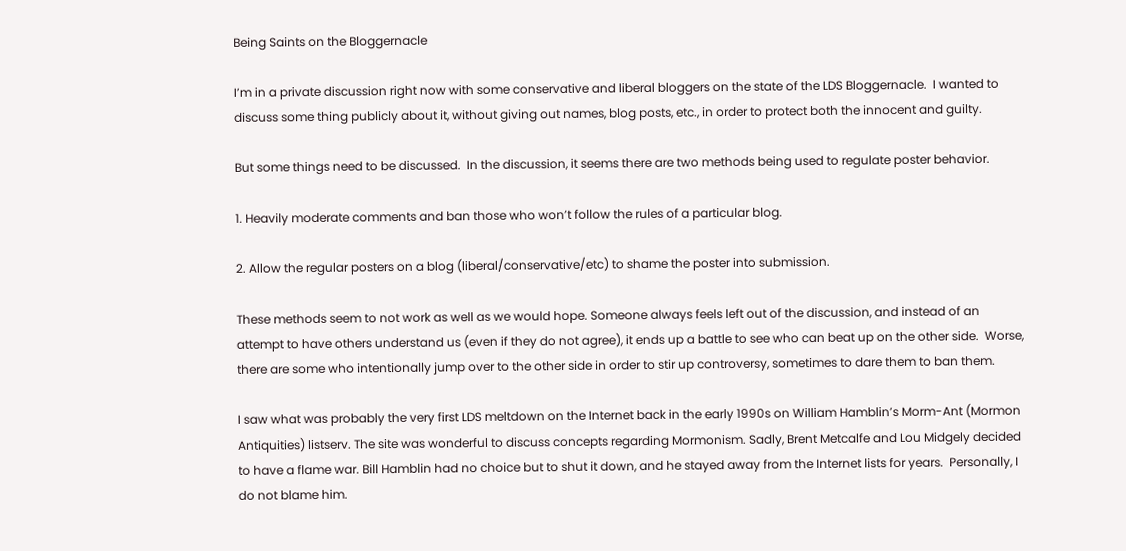Being Saints on the Bloggernacle

I’m in a private discussion right now with some conservative and liberal bloggers on the state of the LDS Bloggernacle.  I wanted to discuss some thing publicly about it, without giving out names, blog posts, etc., in order to protect both the innocent and guilty.

But some things need to be discussed.  In the discussion, it seems there are two methods being used to regulate poster behavior.

1. Heavily moderate comments and ban those who won’t follow the rules of a particular blog.

2. Allow the regular posters on a blog (liberal/conservative/etc) to shame the poster into submission.

These methods seem to not work as well as we would hope. Someone always feels left out of the discussion, and instead of an attempt to have others understand us (even if they do not agree), it ends up a battle to see who can beat up on the other side.  Worse, there are some who intentionally jump over to the other side in order to stir up controversy, sometimes to dare them to ban them.

I saw what was probably the very first LDS meltdown on the Internet back in the early 1990s on William Hamblin’s Morm-Ant (Mormon Antiquities) listserv. The site was wonderful to discuss concepts regarding Mormonism. Sadly, Brent Metcalfe and Lou Midgely decided to have a flame war. Bill Hamblin had no choice but to shut it down, and he stayed away from the Internet lists for years.  Personally, I do not blame him.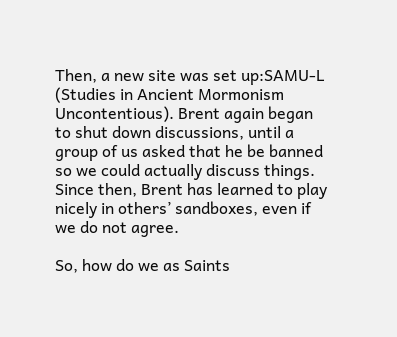Then, a new site was set up:SAMU-L (Studies in Ancient Mormonism Uncontentious). Brent again began to shut down discussions, until a group of us asked that he be banned so we could actually discuss things. Since then, Brent has learned to play nicely in others’ sandboxes, even if we do not agree.

So, how do we as Saints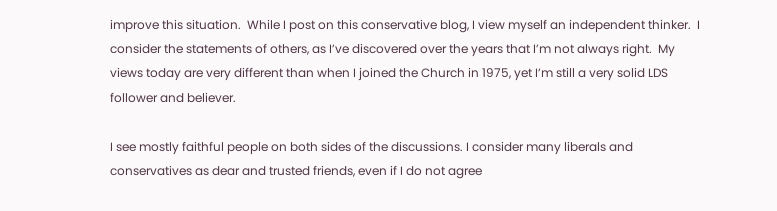improve this situation.  While I post on this conservative blog, I view myself an independent thinker.  I consider the statements of others, as I’ve discovered over the years that I’m not always right.  My views today are very different than when I joined the Church in 1975, yet I’m still a very solid LDS follower and believer.

I see mostly faithful people on both sides of the discussions. I consider many liberals and conservatives as dear and trusted friends, even if I do not agree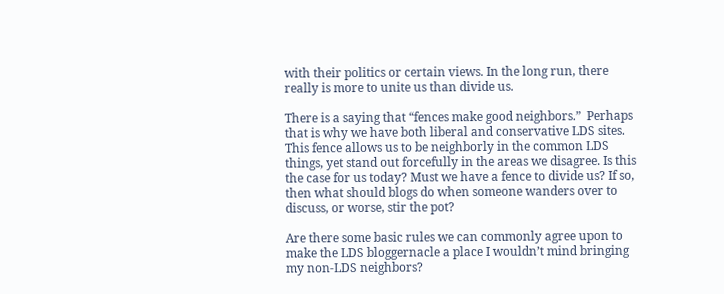with their politics or certain views. In the long run, there really is more to unite us than divide us.

There is a saying that “fences make good neighbors.”  Perhaps that is why we have both liberal and conservative LDS sites.  This fence allows us to be neighborly in the common LDS things, yet stand out forcefully in the areas we disagree. Is this the case for us today? Must we have a fence to divide us? If so, then what should blogs do when someone wanders over to discuss, or worse, stir the pot?

Are there some basic rules we can commonly agree upon to make the LDS bloggernacle a place I wouldn’t mind bringing my non-LDS neighbors?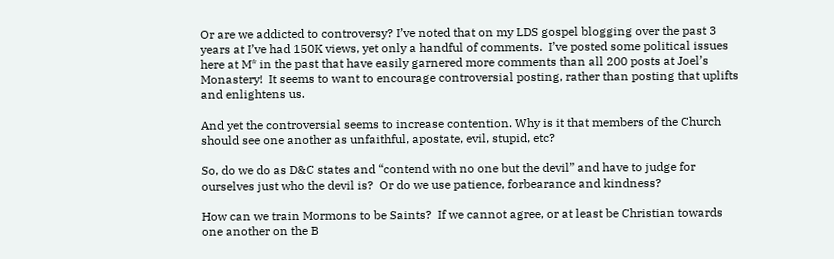Or are we addicted to controversy? I’ve noted that on my LDS gospel blogging over the past 3 years at I’ve had 150K views, yet only a handful of comments.  I’ve posted some political issues here at M* in the past that have easily garnered more comments than all 200 posts at Joel’s Monastery!  It seems to want to encourage controversial posting, rather than posting that uplifts and enlightens us.

And yet the controversial seems to increase contention. Why is it that members of the Church should see one another as unfaithful, apostate, evil, stupid, etc?

So, do we do as D&C states and “contend with no one but the devil” and have to judge for ourselves just who the devil is?  Or do we use patience, forbearance and kindness?

How can we train Mormons to be Saints?  If we cannot agree, or at least be Christian towards one another on the B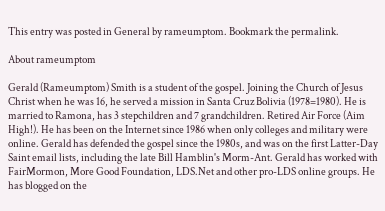This entry was posted in General by rameumptom. Bookmark the permalink.

About rameumptom

Gerald (Rameumptom) Smith is a student of the gospel. Joining the Church of Jesus Christ when he was 16, he served a mission in Santa Cruz Bolivia (1978=1980). He is married to Ramona, has 3 stepchildren and 7 grandchildren. Retired Air Force (Aim High!). He has been on the Internet since 1986 when only colleges and military were online. Gerald has defended the gospel since the 1980s, and was on the first Latter-Day Saint email lists, including the late Bill Hamblin's Morm-Ant. Gerald has worked with FairMormon, More Good Foundation, LDS.Net and other pro-LDS online groups. He has blogged on the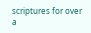scriptures for over a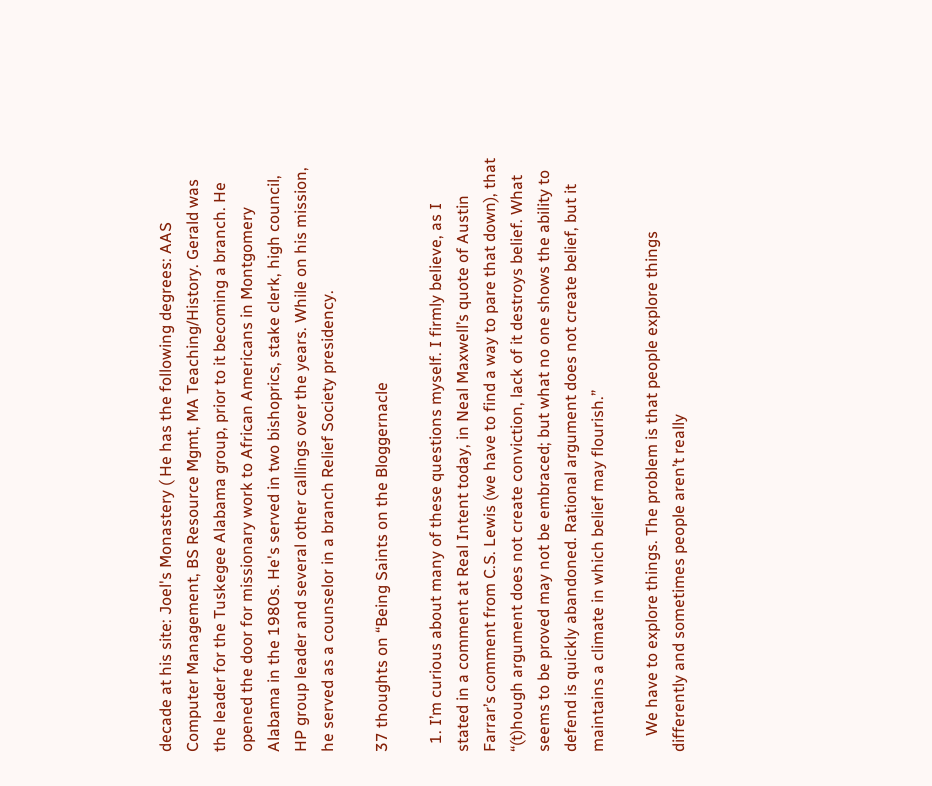decade at his site: Joel's Monastery ( He has the following degrees: AAS Computer Management, BS Resource Mgmt, MA Teaching/History. Gerald was the leader for the Tuskegee Alabama group, prior to it becoming a branch. He opened the door for missionary work to African Americans in Montgomery Alabama in the 1980s. He's served in two bishoprics, stake clerk, high council, HP group leader and several other callings over the years. While on his mission, he served as a counselor in a branch Relief Society presidency.

37 thoughts on “Being Saints on the Bloggernacle

  1. I’m curious about many of these questions myself. I firmly believe, as I stated in a comment at Real Intent today, in Neal Maxwell’s quote of Austin Farrar’s comment from C.S. Lewis (we have to find a way to pare that down), that “(t)hough argument does not create conviction, lack of it destroys belief. What seems to be proved may not be embraced; but what no one shows the ability to defend is quickly abandoned. Rational argument does not create belief, but it maintains a climate in which belief may flourish.”

    We have to explore things. The problem is that people explore things differently and sometimes people aren’t really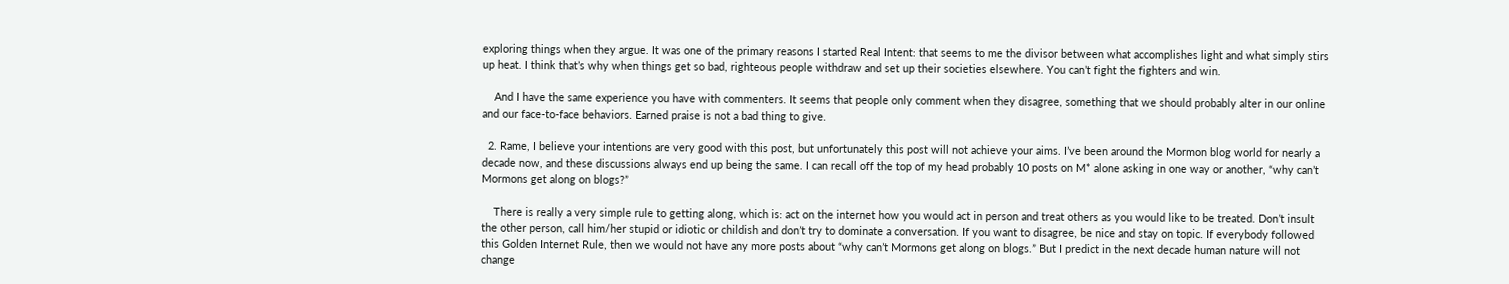exploring things when they argue. It was one of the primary reasons I started Real Intent: that seems to me the divisor between what accomplishes light and what simply stirs up heat. I think that’s why when things get so bad, righteous people withdraw and set up their societies elsewhere. You can’t fight the fighters and win.

    And I have the same experience you have with commenters. It seems that people only comment when they disagree, something that we should probably alter in our online and our face-to-face behaviors. Earned praise is not a bad thing to give.

  2. Rame, I believe your intentions are very good with this post, but unfortunately this post will not achieve your aims. I’ve been around the Mormon blog world for nearly a decade now, and these discussions always end up being the same. I can recall off the top of my head probably 10 posts on M* alone asking in one way or another, “why can’t Mormons get along on blogs?”

    There is really a very simple rule to getting along, which is: act on the internet how you would act in person and treat others as you would like to be treated. Don’t insult the other person, call him/her stupid or idiotic or childish and don’t try to dominate a conversation. If you want to disagree, be nice and stay on topic. If everybody followed this Golden Internet Rule, then we would not have any more posts about “why can’t Mormons get along on blogs.” But I predict in the next decade human nature will not change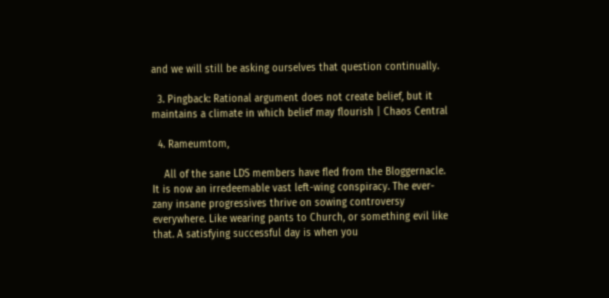and we will still be asking ourselves that question continually.

  3. Pingback: Rational argument does not create belief, but it maintains a climate in which belief may flourish | Chaos Central

  4. Rameumtom,

    All of the sane LDS members have fled from the Bloggernacle. It is now an irredeemable vast left-wing conspiracy. The ever-zany insane progressives thrive on sowing controversy everywhere. Like wearing pants to Church, or something evil like that. A satisfying successful day is when you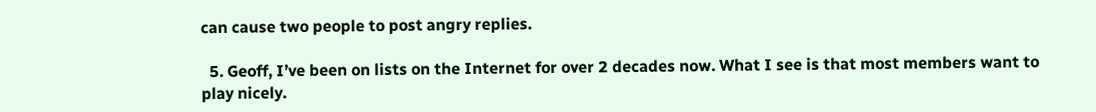can cause two people to post angry replies.

  5. Geoff, I’ve been on lists on the Internet for over 2 decades now. What I see is that most members want to play nicely.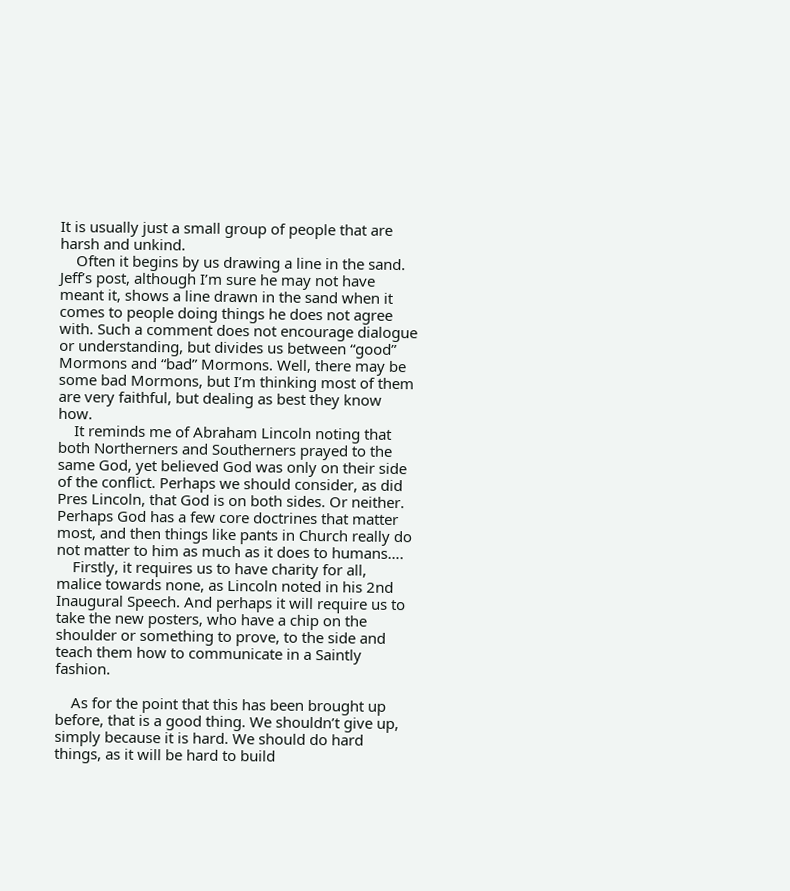It is usually just a small group of people that are harsh and unkind.
    Often it begins by us drawing a line in the sand. Jeff’s post, although I’m sure he may not have meant it, shows a line drawn in the sand when it comes to people doing things he does not agree with. Such a comment does not encourage dialogue or understanding, but divides us between “good” Mormons and “bad” Mormons. Well, there may be some bad Mormons, but I’m thinking most of them are very faithful, but dealing as best they know how.
    It reminds me of Abraham Lincoln noting that both Northerners and Southerners prayed to the same God, yet believed God was only on their side of the conflict. Perhaps we should consider, as did Pres Lincoln, that God is on both sides. Or neither. Perhaps God has a few core doctrines that matter most, and then things like pants in Church really do not matter to him as much as it does to humans….
    Firstly, it requires us to have charity for all, malice towards none, as Lincoln noted in his 2nd Inaugural Speech. And perhaps it will require us to take the new posters, who have a chip on the shoulder or something to prove, to the side and teach them how to communicate in a Saintly fashion.

    As for the point that this has been brought up before, that is a good thing. We shouldn’t give up, simply because it is hard. We should do hard things, as it will be hard to build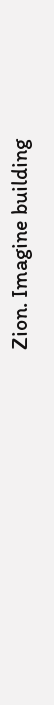Zion. Imagine building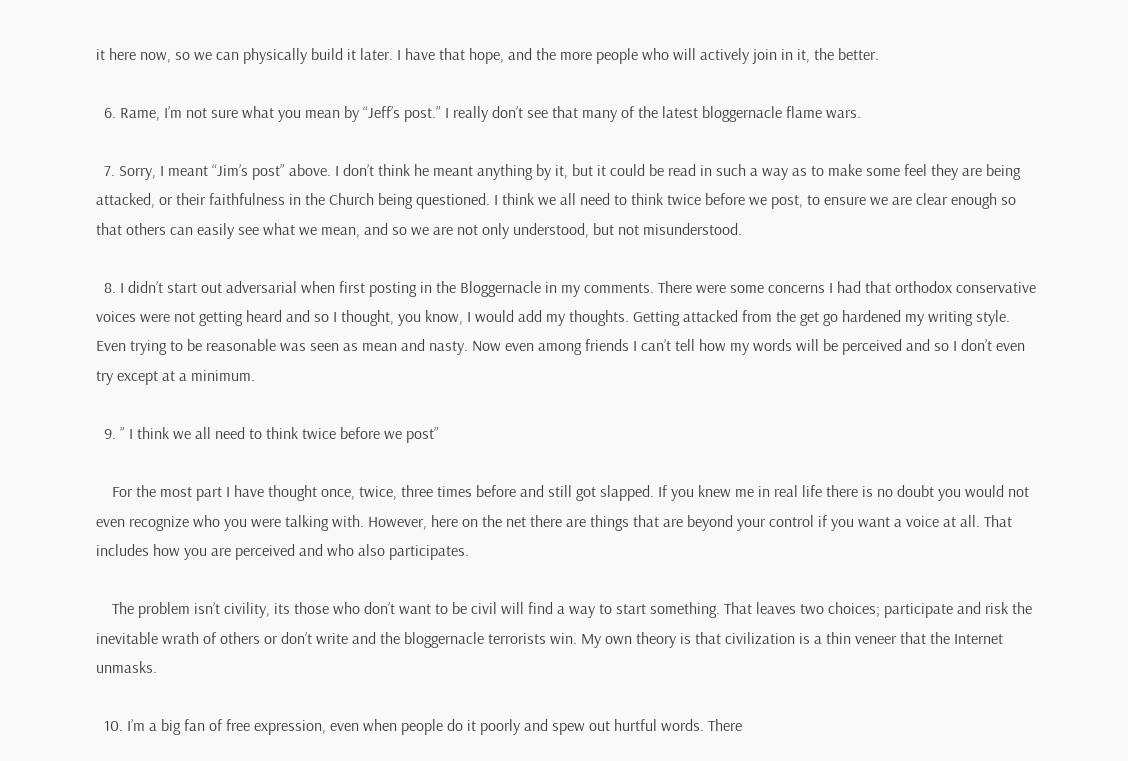it here now, so we can physically build it later. I have that hope, and the more people who will actively join in it, the better.

  6. Rame, I’m not sure what you mean by “Jeff’s post.” I really don’t see that many of the latest bloggernacle flame wars.

  7. Sorry, I meant “Jim’s post” above. I don’t think he meant anything by it, but it could be read in such a way as to make some feel they are being attacked, or their faithfulness in the Church being questioned. I think we all need to think twice before we post, to ensure we are clear enough so that others can easily see what we mean, and so we are not only understood, but not misunderstood.

  8. I didn’t start out adversarial when first posting in the Bloggernacle in my comments. There were some concerns I had that orthodox conservative voices were not getting heard and so I thought, you know, I would add my thoughts. Getting attacked from the get go hardened my writing style. Even trying to be reasonable was seen as mean and nasty. Now even among friends I can’t tell how my words will be perceived and so I don’t even try except at a minimum.

  9. ” I think we all need to think twice before we post”

    For the most part I have thought once, twice, three times before and still got slapped. If you knew me in real life there is no doubt you would not even recognize who you were talking with. However, here on the net there are things that are beyond your control if you want a voice at all. That includes how you are perceived and who also participates.

    The problem isn’t civility, its those who don’t want to be civil will find a way to start something. That leaves two choices; participate and risk the inevitable wrath of others or don’t write and the bloggernacle terrorists win. My own theory is that civilization is a thin veneer that the Internet unmasks.

  10. I’m a big fan of free expression, even when people do it poorly and spew out hurtful words. There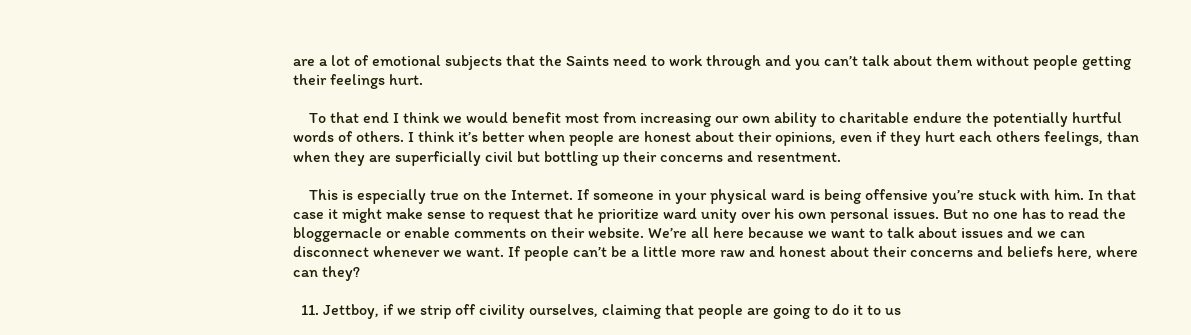are a lot of emotional subjects that the Saints need to work through and you can’t talk about them without people getting their feelings hurt.

    To that end I think we would benefit most from increasing our own ability to charitable endure the potentially hurtful words of others. I think it’s better when people are honest about their opinions, even if they hurt each others feelings, than when they are superficially civil but bottling up their concerns and resentment.

    This is especially true on the Internet. If someone in your physical ward is being offensive you’re stuck with him. In that case it might make sense to request that he prioritize ward unity over his own personal issues. But no one has to read the bloggernacle or enable comments on their website. We’re all here because we want to talk about issues and we can disconnect whenever we want. If people can’t be a little more raw and honest about their concerns and beliefs here, where can they?

  11. Jettboy, if we strip off civility ourselves, claiming that people are going to do it to us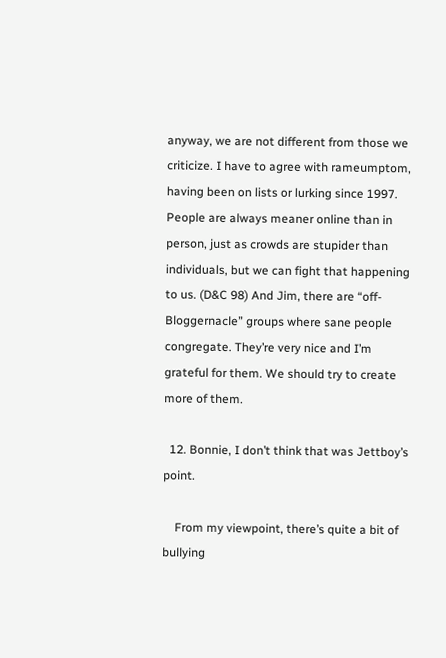anyway, we are not different from those we criticize. I have to agree with rameumptom, having been on lists or lurking since 1997. People are always meaner online than in person, just as crowds are stupider than individuals, but we can fight that happening to us. (D&C 98) And Jim, there are “off-Bloggernacle” groups where sane people congregate. They’re very nice and I’m grateful for them. We should try to create more of them.

  12. Bonnie, I don’t think that was Jettboy’s point.

    From my viewpoint, there’s quite a bit of bullying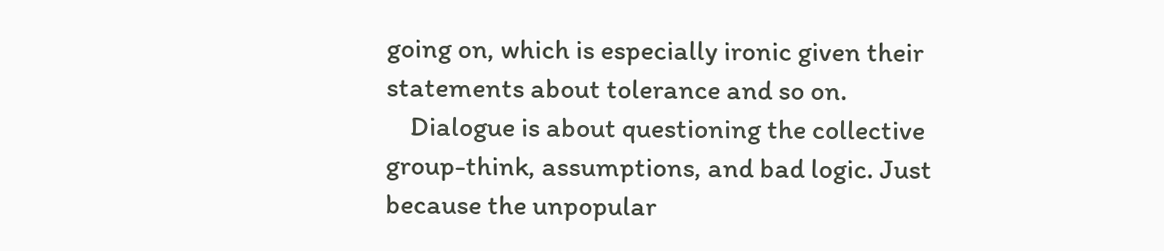going on, which is especially ironic given their statements about tolerance and so on.
    Dialogue is about questioning the collective group-think, assumptions, and bad logic. Just because the unpopular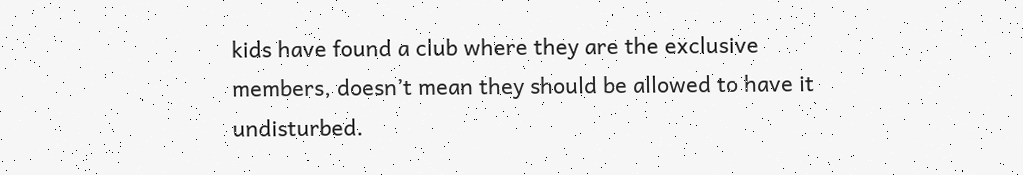kids have found a club where they are the exclusive members, doesn’t mean they should be allowed to have it undisturbed.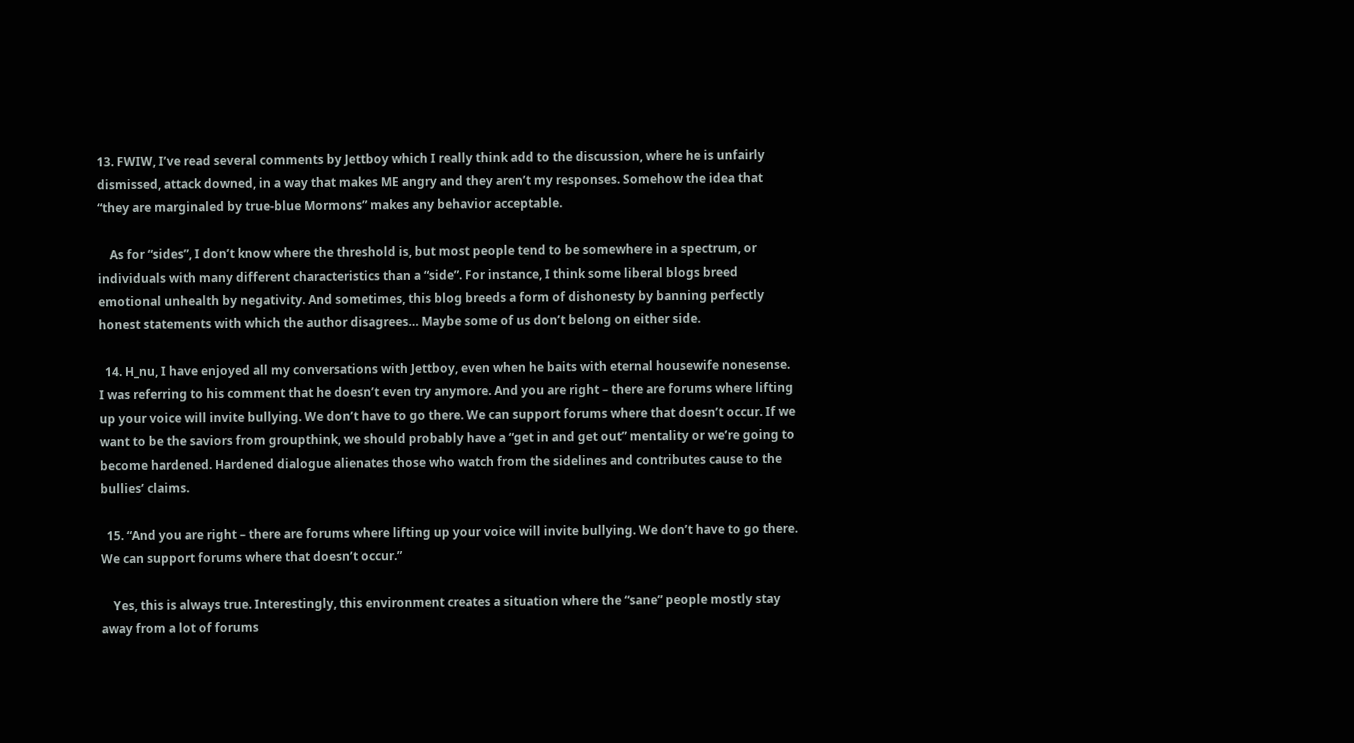13. FWIW, I’ve read several comments by Jettboy which I really think add to the discussion, where he is unfairly dismissed, attack downed, in a way that makes ME angry and they aren’t my responses. Somehow the idea that “they are marginaled by true-blue Mormons” makes any behavior acceptable.

    As for “sides”, I don’t know where the threshold is, but most people tend to be somewhere in a spectrum, or individuals with many different characteristics than a “side”. For instance, I think some liberal blogs breed emotional unhealth by negativity. And sometimes, this blog breeds a form of dishonesty by banning perfectly honest statements with which the author disagrees… Maybe some of us don’t belong on either side.

  14. H_nu, I have enjoyed all my conversations with Jettboy, even when he baits with eternal housewife nonesense. I was referring to his comment that he doesn’t even try anymore. And you are right – there are forums where lifting up your voice will invite bullying. We don’t have to go there. We can support forums where that doesn’t occur. If we want to be the saviors from groupthink, we should probably have a “get in and get out” mentality or we’re going to become hardened. Hardened dialogue alienates those who watch from the sidelines and contributes cause to the bullies’ claims.

  15. “And you are right – there are forums where lifting up your voice will invite bullying. We don’t have to go there. We can support forums where that doesn’t occur.”

    Yes, this is always true. Interestingly, this environment creates a situation where the “sane” people mostly stay away from a lot of forums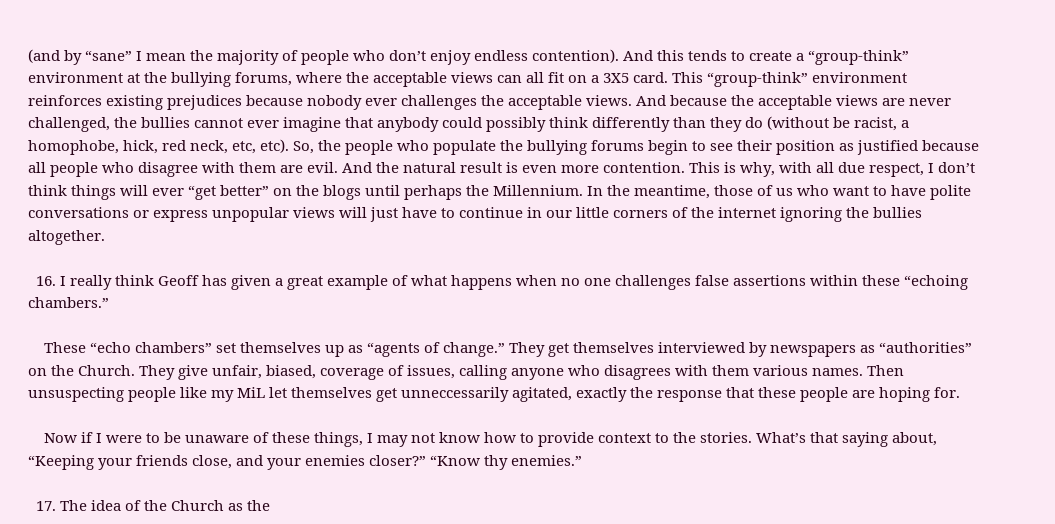(and by “sane” I mean the majority of people who don’t enjoy endless contention). And this tends to create a “group-think” environment at the bullying forums, where the acceptable views can all fit on a 3X5 card. This “group-think” environment reinforces existing prejudices because nobody ever challenges the acceptable views. And because the acceptable views are never challenged, the bullies cannot ever imagine that anybody could possibly think differently than they do (without be racist, a homophobe, hick, red neck, etc, etc). So, the people who populate the bullying forums begin to see their position as justified because all people who disagree with them are evil. And the natural result is even more contention. This is why, with all due respect, I don’t think things will ever “get better” on the blogs until perhaps the Millennium. In the meantime, those of us who want to have polite conversations or express unpopular views will just have to continue in our little corners of the internet ignoring the bullies altogether.

  16. I really think Geoff has given a great example of what happens when no one challenges false assertions within these “echoing chambers.”

    These “echo chambers” set themselves up as “agents of change.” They get themselves interviewed by newspapers as “authorities” on the Church. They give unfair, biased, coverage of issues, calling anyone who disagrees with them various names. Then unsuspecting people like my MiL let themselves get unneccessarily agitated, exactly the response that these people are hoping for.

    Now if I were to be unaware of these things, I may not know how to provide context to the stories. What’s that saying about, “Keeping your friends close, and your enemies closer?” “Know thy enemies.”

  17. The idea of the Church as the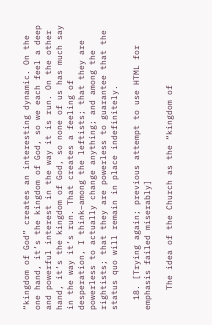“kingdom of God” creates an interesting dynamic. On the one hand, it’s the kingdom of God, so we each feel a deep and powerful interest in the way it is run. On the other hand, it’s the kingdom of God, so none of us has much say in the way it’s run. That creates a feeling of desperation, I think–among the leftists; that they are powerless to actually change anything; and among the rightists; that they are powerless to guarantee that the status quo will remain in place indefinitely.

  18. [Trying again; previous attempt to use HTML for emphasis failed miserably]

    The idea of the Church as the “kingdom of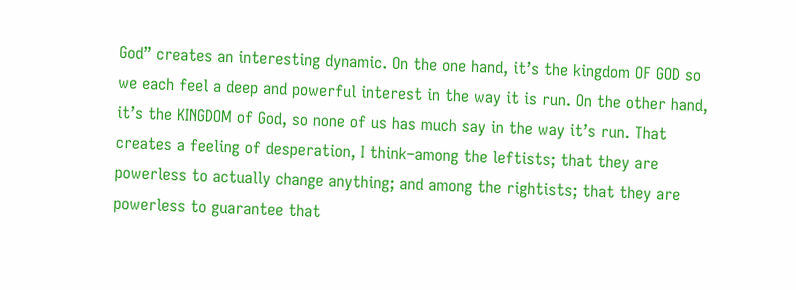God” creates an interesting dynamic. On the one hand, it’s the kingdom OF GOD so we each feel a deep and powerful interest in the way it is run. On the other hand, it’s the KINGDOM of God, so none of us has much say in the way it’s run. That creates a feeling of desperation, I think–among the leftists; that they are powerless to actually change anything; and among the rightists; that they are powerless to guarantee that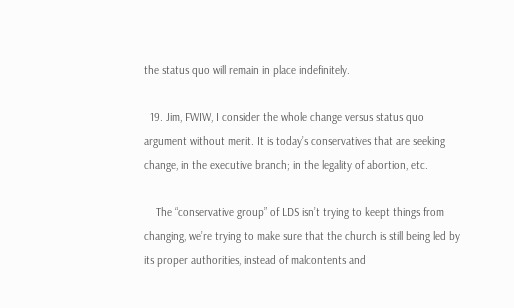the status quo will remain in place indefinitely.

  19. Jim, FWIW, I consider the whole change versus status quo argument without merit. It is today’s conservatives that are seeking change, in the executive branch; in the legality of abortion, etc.

    The “conservative group” of LDS isn’t trying to keept things from changing, we’re trying to make sure that the church is still being led by its proper authorities, instead of malcontents and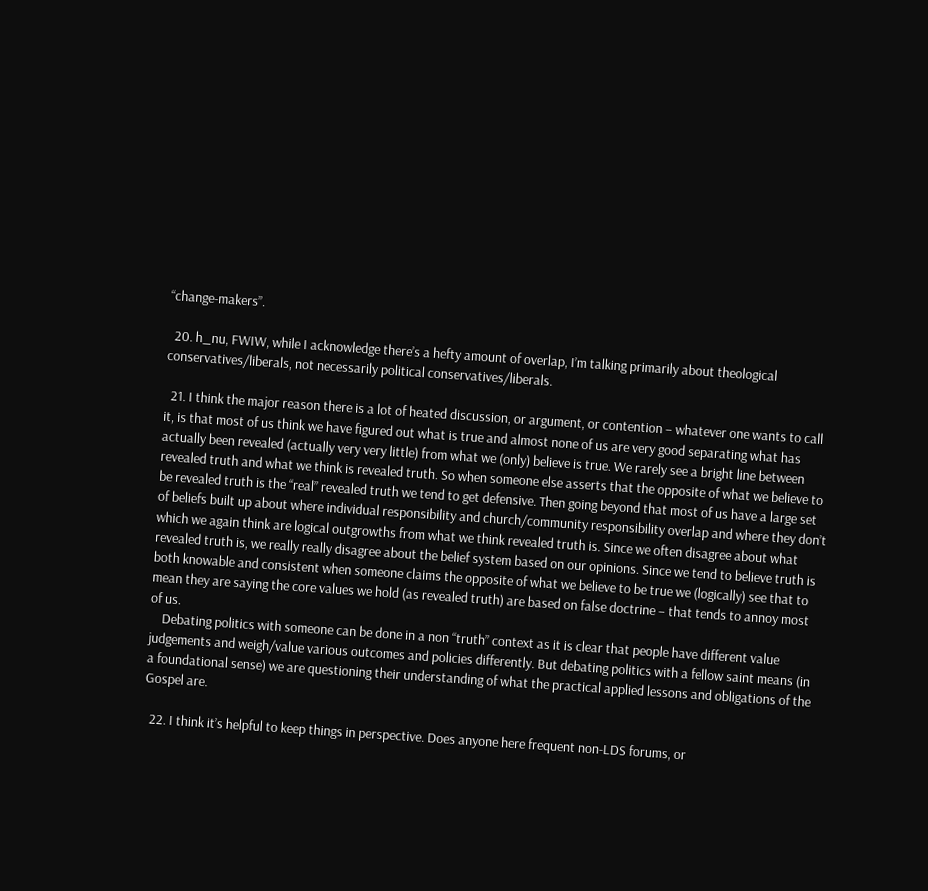“change-makers”.

  20. h_nu, FWIW, while I acknowledge there’s a hefty amount of overlap, I’m talking primarily about theological conservatives/liberals, not necessarily political conservatives/liberals.

  21. I think the major reason there is a lot of heated discussion, or argument, or contention – whatever one wants to call it, is that most of us think we have figured out what is true and almost none of us are very good separating what has actually been revealed (actually very very little) from what we (only) believe is true. We rarely see a bright line between revealed truth and what we think is revealed truth. So when someone else asserts that the opposite of what we believe to be revealed truth is the “real” revealed truth we tend to get defensive. Then going beyond that most of us have a large set of beliefs built up about where individual responsibility and church/community responsibility overlap and where they don’t which we again think are logical outgrowths from what we think revealed truth is. Since we often disagree about what revealed truth is, we really really disagree about the belief system based on our opinions. Since we tend to believe truth is both knowable and consistent when someone claims the opposite of what we believe to be true we (logically) see that to mean they are saying the core values we hold (as revealed truth) are based on false doctrine – that tends to annoy most of us.
    Debating politics with someone can be done in a non “truth” context as it is clear that people have different value judgements and weigh/value various outcomes and policies differently. But debating politics with a fellow saint means (in a foundational sense) we are questioning their understanding of what the practical applied lessons and obligations of the Gospel are.

  22. I think it’s helpful to keep things in perspective. Does anyone here frequent non-LDS forums, or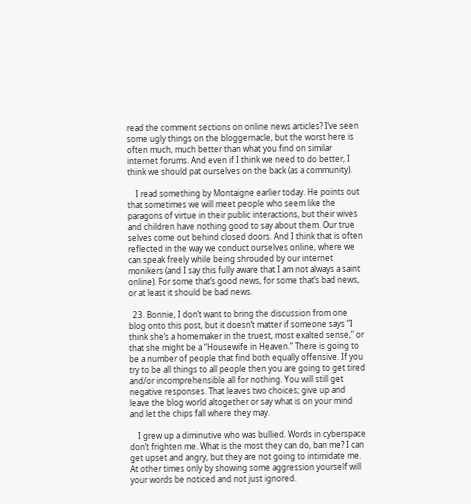read the comment sections on online news articles? I’ve seen some ugly things on the bloggernacle, but the worst here is often much, much better than what you find on similar internet forums. And even if I think we need to do better, I think we should pat ourselves on the back (as a community).

    I read something by Montaigne earlier today. He points out that sometimes we will meet people who seem like the paragons of virtue in their public interactions, but their wives and children have nothing good to say about them. Our true selves come out behind closed doors. And I think that is often reflected in the way we conduct ourselves online, where we can speak freely while being shrouded by our internet monikers (and I say this fully aware that I am not always a saint online). For some that’s good news, for some that’s bad news, or at least it should be bad news.

  23. Bonnie, I don’t want to bring the discussion from one blog onto this post, but it doesn’t matter if someone says “I think she’s a homemaker in the truest, most exalted sense,” or that she might be a “Housewife in Heaven.” There is going to be a number of people that find both equally offensive. If you try to be all things to all people then you are going to get tired and/or incomprehensible all for nothing. You will still get negative responses. That leaves two choices; give up and leave the blog world altogether or say what is on your mind and let the chips fall where they may.

    I grew up a diminutive who was bullied. Words in cyberspace don’t frighten me. What is the most they can do, ban me? I can get upset and angry, but they are not going to intimidate me. At other times only by showing some aggression yourself will your words be noticed and not just ignored.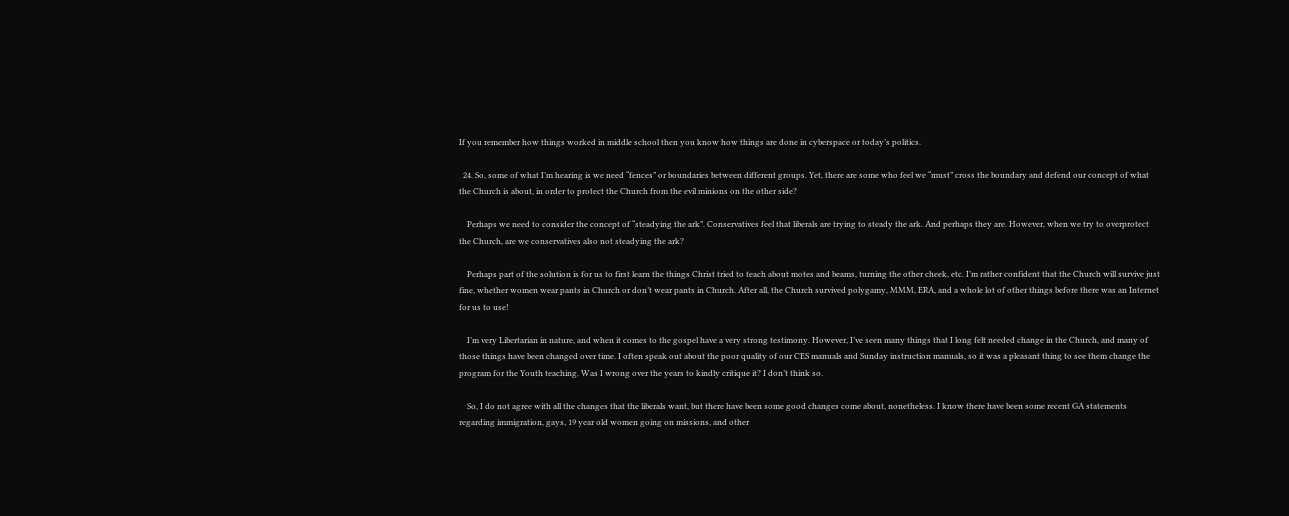If you remember how things worked in middle school then you know how things are done in cyberspace or today’s politics.

  24. So, some of what I’m hearing is we need “fences” or boundaries between different groups. Yet, there are some who feel we “must” cross the boundary and defend our concept of what the Church is about, in order to protect the Church from the evil minions on the other side?

    Perhaps we need to consider the concept of “steadying the ark”. Conservatives feel that liberals are trying to steady the ark. And perhaps they are. However, when we try to overprotect the Church, are we conservatives also not steadying the ark?

    Perhaps part of the solution is for us to first learn the things Christ tried to teach about motes and beams, turning the other cheek, etc. I’m rather confident that the Church will survive just fine, whether women wear pants in Church or don’t wear pants in Church. After all, the Church survived polygamy, MMM, ERA, and a whole lot of other things before there was an Internet for us to use!

    I’m very Libertarian in nature, and when it comes to the gospel have a very strong testimony. However, I’ve seen many things that I long felt needed change in the Church, and many of those things have been changed over time. I often speak out about the poor quality of our CES manuals and Sunday instruction manuals, so it was a pleasant thing to see them change the program for the Youth teaching. Was I wrong over the years to kindly critique it? I don’t think so.

    So, I do not agree with all the changes that the liberals want, but there have been some good changes come about, nonetheless. I know there have been some recent GA statements regarding immigration, gays, 19 year old women going on missions, and other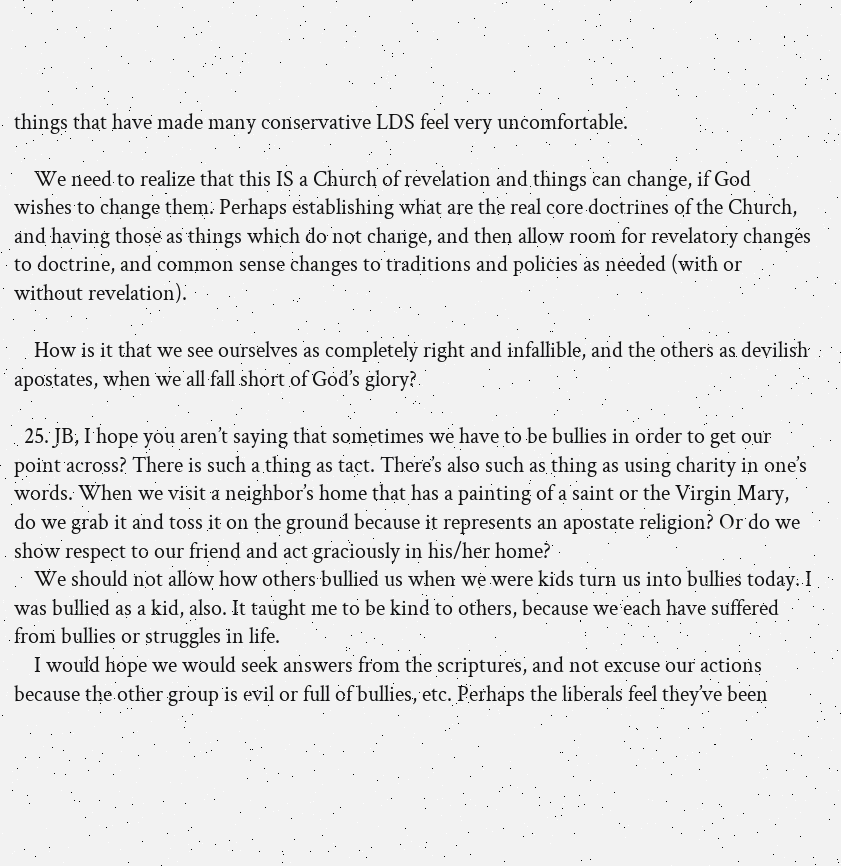things that have made many conservative LDS feel very uncomfortable.

    We need to realize that this IS a Church of revelation and things can change, if God wishes to change them. Perhaps establishing what are the real core doctrines of the Church, and having those as things which do not change, and then allow room for revelatory changes to doctrine, and common sense changes to traditions and policies as needed (with or without revelation).

    How is it that we see ourselves as completely right and infallible, and the others as devilish apostates, when we all fall short of God’s glory?

  25. JB, I hope you aren’t saying that sometimes we have to be bullies in order to get our point across? There is such a thing as tact. There’s also such as thing as using charity in one’s words. When we visit a neighbor’s home that has a painting of a saint or the Virgin Mary, do we grab it and toss it on the ground because it represents an apostate religion? Or do we show respect to our friend and act graciously in his/her home?
    We should not allow how others bullied us when we were kids turn us into bullies today. I was bullied as a kid, also. It taught me to be kind to others, because we each have suffered from bullies or struggles in life.
    I would hope we would seek answers from the scriptures, and not excuse our actions because the other group is evil or full of bullies, etc. Perhaps the liberals feel they’ve been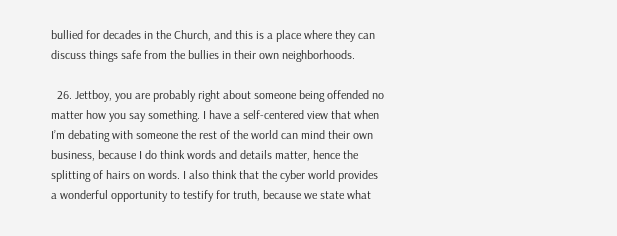bullied for decades in the Church, and this is a place where they can discuss things safe from the bullies in their own neighborhoods.

  26. Jettboy, you are probably right about someone being offended no matter how you say something. I have a self-centered view that when I’m debating with someone the rest of the world can mind their own business, because I do think words and details matter, hence the splitting of hairs on words. I also think that the cyber world provides a wonderful opportunity to testify for truth, because we state what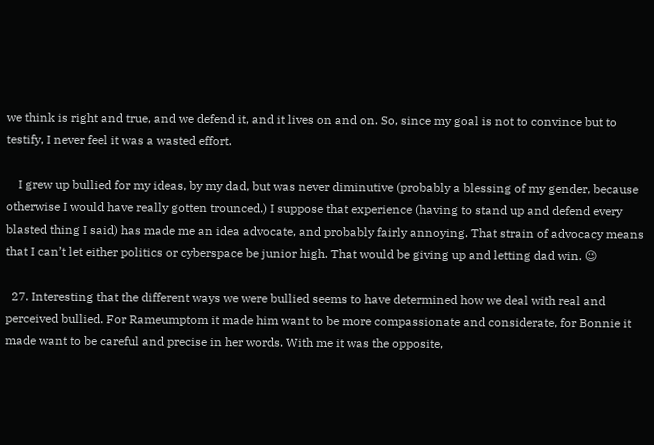we think is right and true, and we defend it, and it lives on and on. So, since my goal is not to convince but to testify, I never feel it was a wasted effort.

    I grew up bullied for my ideas, by my dad, but was never diminutive (probably a blessing of my gender, because otherwise I would have really gotten trounced.) I suppose that experience (having to stand up and defend every blasted thing I said) has made me an idea advocate, and probably fairly annoying. That strain of advocacy means that I can’t let either politics or cyberspace be junior high. That would be giving up and letting dad win. 😉

  27. Interesting that the different ways we were bullied seems to have determined how we deal with real and perceived bullied. For Rameumptom it made him want to be more compassionate and considerate, for Bonnie it made want to be careful and precise in her words. With me it was the opposite,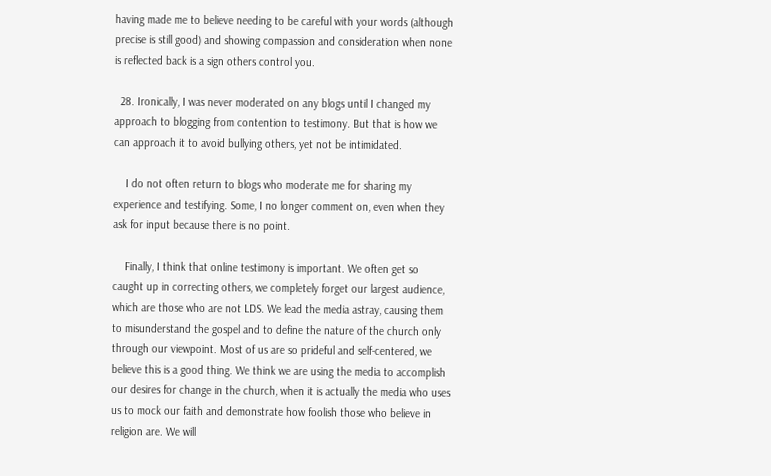having made me to believe needing to be careful with your words (although precise is still good) and showing compassion and consideration when none is reflected back is a sign others control you.

  28. Ironically, I was never moderated on any blogs until I changed my approach to blogging from contention to testimony. But that is how we can approach it to avoid bullying others, yet not be intimidated.

    I do not often return to blogs who moderate me for sharing my experience and testifying. Some, I no longer comment on, even when they ask for input because there is no point.

    Finally, I think that online testimony is important. We often get so caught up in correcting others, we completely forget our largest audience, which are those who are not LDS. We lead the media astray, causing them to misunderstand the gospel and to define the nature of the church only through our viewpoint. Most of us are so prideful and self-centered, we believe this is a good thing. We think we are using the media to accomplish our desires for change in the church, when it is actually the media who uses us to mock our faith and demonstrate how foolish those who believe in religion are. We will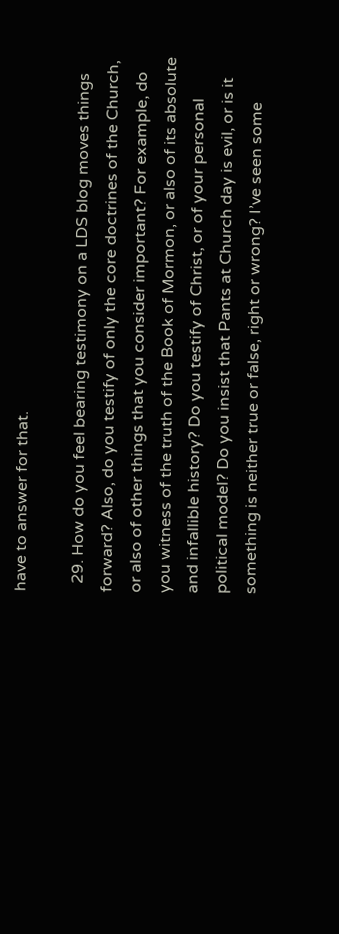have to answer for that.

  29. How do you feel bearing testimony on a LDS blog moves things forward? Also, do you testify of only the core doctrines of the Church, or also of other things that you consider important? For example, do you witness of the truth of the Book of Mormon, or also of its absolute and infallible history? Do you testify of Christ, or of your personal political model? Do you insist that Pants at Church day is evil, or is it something is neither true or false, right or wrong? I’ve seen some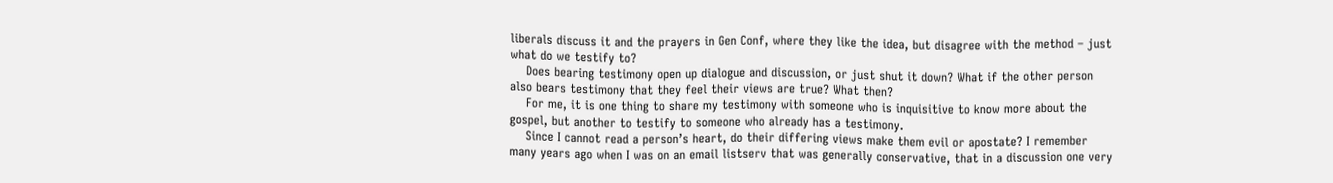liberals discuss it and the prayers in Gen Conf, where they like the idea, but disagree with the method – just what do we testify to?
    Does bearing testimony open up dialogue and discussion, or just shut it down? What if the other person also bears testimony that they feel their views are true? What then?
    For me, it is one thing to share my testimony with someone who is inquisitive to know more about the gospel, but another to testify to someone who already has a testimony.
    Since I cannot read a person’s heart, do their differing views make them evil or apostate? I remember many years ago when I was on an email listserv that was generally conservative, that in a discussion one very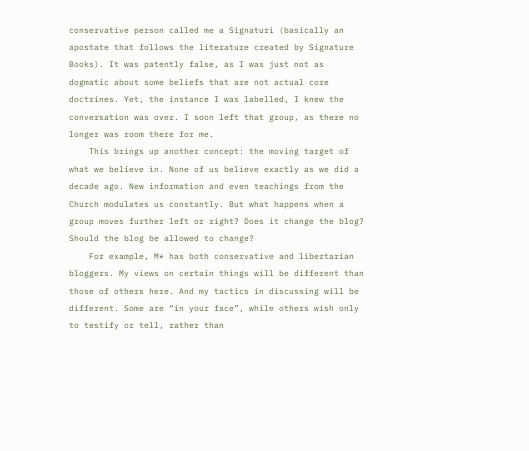conservative person called me a Signaturi (basically an apostate that follows the literature created by Signature Books). It was patently false, as I was just not as dogmatic about some beliefs that are not actual core doctrines. Yet, the instance I was labelled, I knew the conversation was over. I soon left that group, as there no longer was room there for me.
    This brings up another concept: the moving target of what we believe in. None of us believe exactly as we did a decade ago. New information and even teachings from the Church modulates us constantly. But what happens when a group moves further left or right? Does it change the blog? Should the blog be allowed to change?
    For example, M* has both conservative and libertarian bloggers. My views on certain things will be different than those of others here. And my tactics in discussing will be different. Some are “in your face”, while others wish only to testify or tell, rather than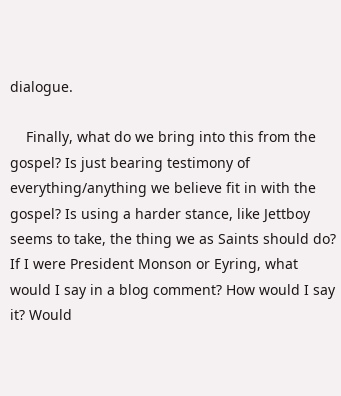dialogue.

    Finally, what do we bring into this from the gospel? Is just bearing testimony of everything/anything we believe fit in with the gospel? Is using a harder stance, like Jettboy seems to take, the thing we as Saints should do? If I were President Monson or Eyring, what would I say in a blog comment? How would I say it? Would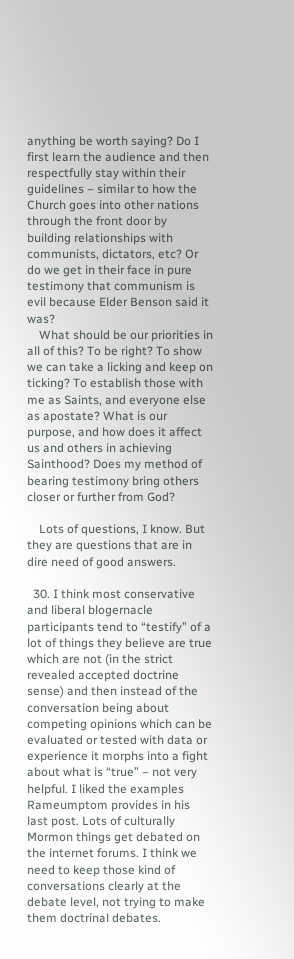anything be worth saying? Do I first learn the audience and then respectfully stay within their guidelines – similar to how the Church goes into other nations through the front door by building relationships with communists, dictators, etc? Or do we get in their face in pure testimony that communism is evil because Elder Benson said it was?
    What should be our priorities in all of this? To be right? To show we can take a licking and keep on ticking? To establish those with me as Saints, and everyone else as apostate? What is our purpose, and how does it affect us and others in achieving Sainthood? Does my method of bearing testimony bring others closer or further from God?

    Lots of questions, I know. But they are questions that are in dire need of good answers.

  30. I think most conservative and liberal blogernacle participants tend to “testify” of a lot of things they believe are true which are not (in the strict revealed accepted doctrine sense) and then instead of the conversation being about competing opinions which can be evaluated or tested with data or experience it morphs into a fight about what is “true” – not very helpful. I liked the examples Rameumptom provides in his last post. Lots of culturally Mormon things get debated on the internet forums. I think we need to keep those kind of conversations clearly at the debate level, not trying to make them doctrinal debates.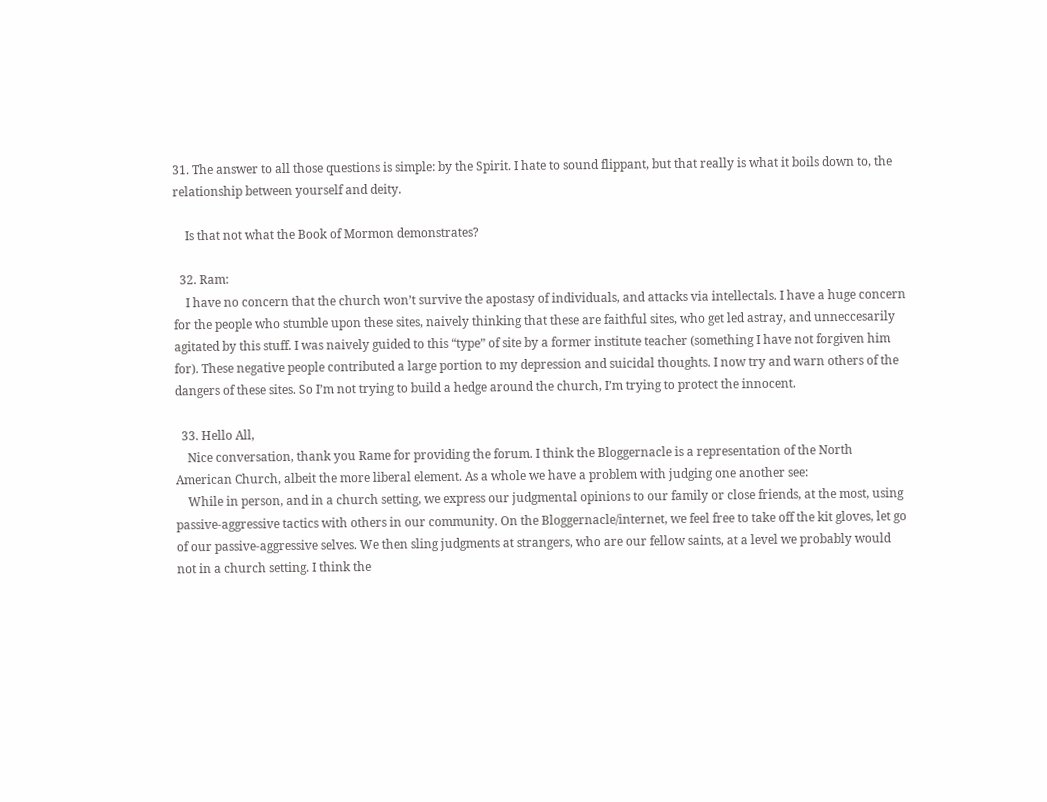31. The answer to all those questions is simple: by the Spirit. I hate to sound flippant, but that really is what it boils down to, the relationship between yourself and deity.

    Is that not what the Book of Mormon demonstrates?

  32. Ram:
    I have no concern that the church won’t survive the apostasy of individuals, and attacks via intellectals. I have a huge concern for the people who stumble upon these sites, naively thinking that these are faithful sites, who get led astray, and unneccesarily agitated by this stuff. I was naively guided to this “type” of site by a former institute teacher (something I have not forgiven him for). These negative people contributed a large portion to my depression and suicidal thoughts. I now try and warn others of the dangers of these sites. So I’m not trying to build a hedge around the church, I’m trying to protect the innocent.

  33. Hello All,
    Nice conversation, thank you Rame for providing the forum. I think the Bloggernacle is a representation of the North American Church, albeit the more liberal element. As a whole we have a problem with judging one another see:
    While in person, and in a church setting, we express our judgmental opinions to our family or close friends, at the most, using passive-aggressive tactics with others in our community. On the Bloggernacle/internet, we feel free to take off the kit gloves, let go of our passive-aggressive selves. We then sling judgments at strangers, who are our fellow saints, at a level we probably would not in a church setting. I think the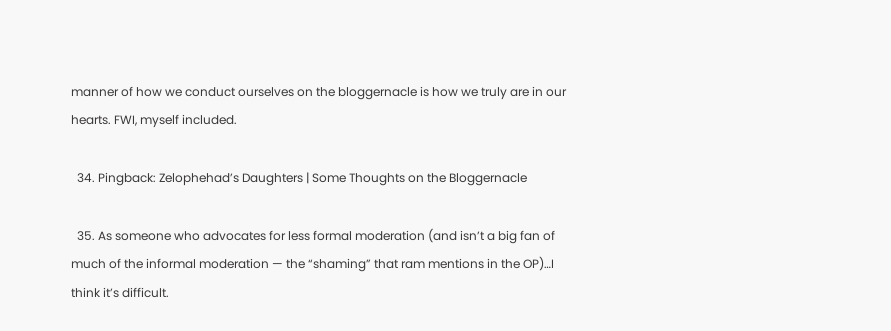manner of how we conduct ourselves on the bloggernacle is how we truly are in our hearts. FWI, myself included.

  34. Pingback: Zelophehad’s Daughters | Some Thoughts on the Bloggernacle

  35. As someone who advocates for less formal moderation (and isn’t a big fan of much of the informal moderation — the “shaming” that ram mentions in the OP)…I think it’s difficult.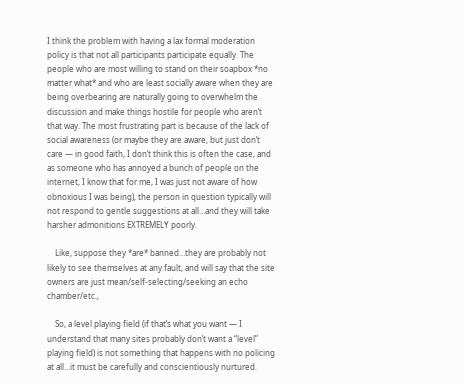I think the problem with having a lax formal moderation policy is that not all participants participate equally. The people who are most willing to stand on their soapbox *no matter what* and who are least socially aware when they are being overbearing are naturally going to overwhelm the discussion and make things hostile for people who aren’t that way. The most frustrating part is because of the lack of social awareness (or maybe they are aware, but just don’t care — in good faith, I don’t think this is often the case, and as someone who has annoyed a bunch of people on the internet, I know that for me, I was just not aware of how obnoxious I was being), the person in question typically will not respond to gentle suggestions at all…and they will take harsher admonitions EXTREMELY poorly.

    Like, suppose they *are* banned…they are probably not likely to see themselves at any fault, and will say that the site owners are just mean/self-selecting/seeking an echo chamber/etc.,

    So, a level playing field (if that’s what you want — I understand that many sites probably don’t want a “level” playing field) is not something that happens with no policing at all…it must be carefully and conscientiously nurtured.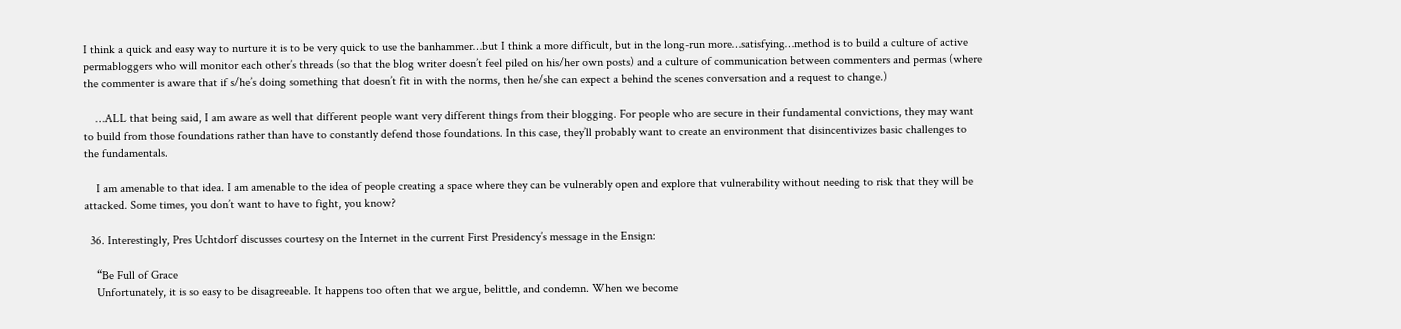I think a quick and easy way to nurture it is to be very quick to use the banhammer…but I think a more difficult, but in the long-run more…satisfying…method is to build a culture of active permabloggers who will monitor each other’s threads (so that the blog writer doesn’t feel piled on his/her own posts) and a culture of communication between commenters and permas (where the commenter is aware that if s/he’s doing something that doesn’t fit in with the norms, then he/she can expect a behind the scenes conversation and a request to change.)

    …ALL that being said, I am aware as well that different people want very different things from their blogging. For people who are secure in their fundamental convictions, they may want to build from those foundations rather than have to constantly defend those foundations. In this case, they’ll probably want to create an environment that disincentivizes basic challenges to the fundamentals.

    I am amenable to that idea. I am amenable to the idea of people creating a space where they can be vulnerably open and explore that vulnerability without needing to risk that they will be attacked. Some times, you don’t want to have to fight, you know?

  36. Interestingly, Pres Uchtdorf discusses courtesy on the Internet in the current First Presidency’s message in the Ensign:

    “Be Full of Grace
    Unfortunately, it is so easy to be disagreeable. It happens too often that we argue, belittle, and condemn. When we become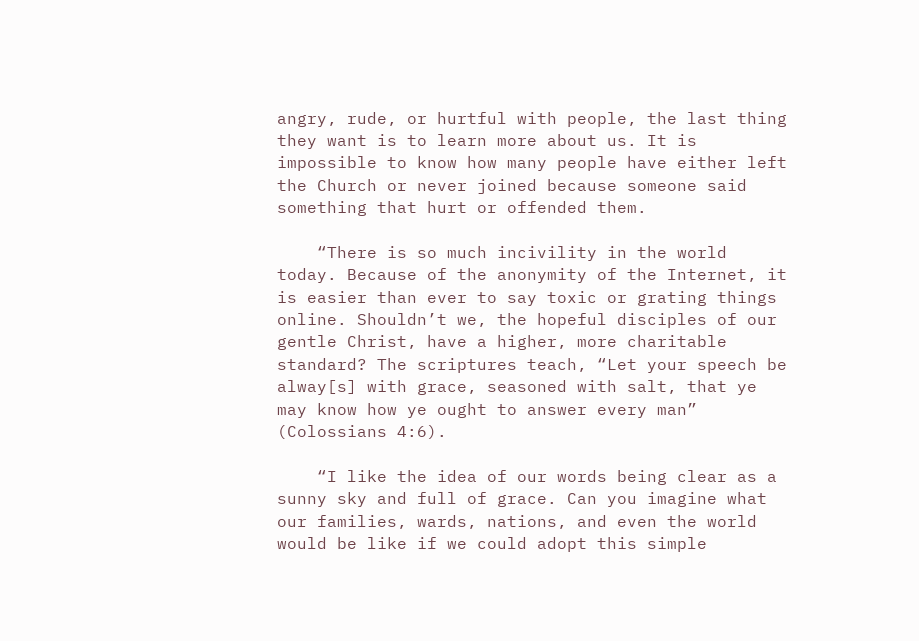angry, rude, or hurtful with people, the last thing they want is to learn more about us. It is impossible to know how many people have either left the Church or never joined because someone said something that hurt or offended them.

    “There is so much incivility in the world today. Because of the anonymity of the Internet, it is easier than ever to say toxic or grating things online. Shouldn’t we, the hopeful disciples of our gentle Christ, have a higher, more charitable standard? The scriptures teach, “Let your speech be alway[s] with grace, seasoned with salt, that ye may know how ye ought to answer every man” (Colossians 4:6).

    “I like the idea of our words being clear as a sunny sky and full of grace. Can you imagine what our families, wards, nations, and even the world would be like if we could adopt this simple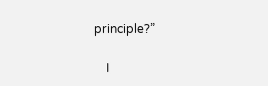principle?”

    I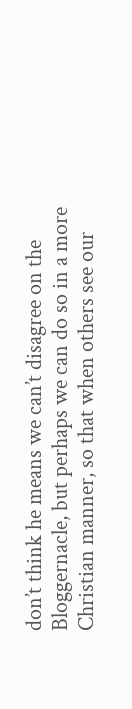don’t think he means we can’t disagree on the Bloggernacle, but perhaps we can do so in a more Christian manner, so that when others see our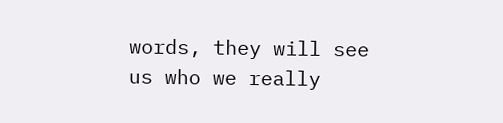words, they will see us who we really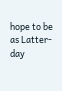hope to be as Latter-day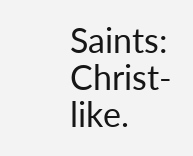Saints: Christ-like.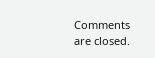Comments are closed.